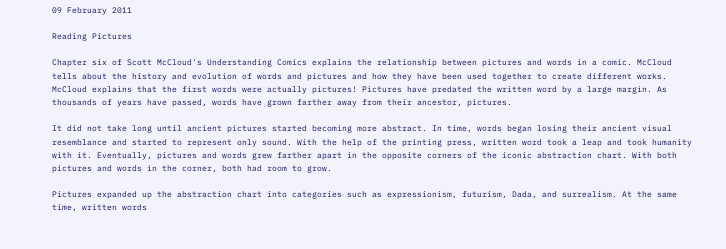09 February 2011

Reading Pictures

Chapter six of Scott McCloud's Understanding Comics explains the relationship between pictures and words in a comic. McCloud tells about the history and evolution of words and pictures and how they have been used together to create different works. McCloud explains that the first words were actually pictures! Pictures have predated the written word by a large margin. As thousands of years have passed, words have grown farther away from their ancestor, pictures.

It did not take long until ancient pictures started becoming more abstract. In time, words began losing their ancient visual resemblance and started to represent only sound. With the help of the printing press, written word took a leap and took humanity with it. Eventually, pictures and words grew farther apart in the opposite corners of the iconic abstraction chart. With both pictures and words in the corner, both had room to grow.

Pictures expanded up the abstraction chart into categories such as expressionism, futurism, Dada, and surrealism. At the same time, written words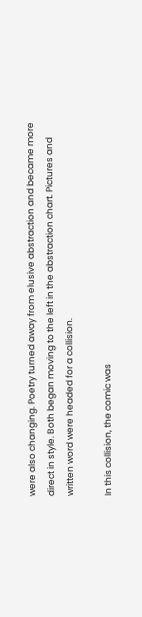were also changing. Poetry turned away from elusive abstraction and became more direct in style. Both began moving to the left in the abstraction chart. Pictures and written word were headed for a collision.

In this collision, the comic was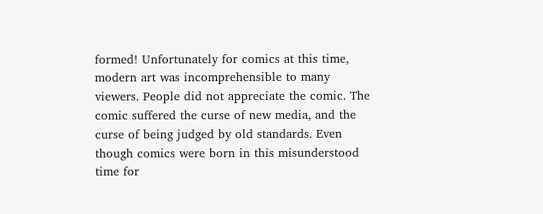formed! Unfortunately for comics at this time, modern art was incomprehensible to many viewers. People did not appreciate the comic. The comic suffered the curse of new media, and the curse of being judged by old standards. Even though comics were born in this misunderstood time for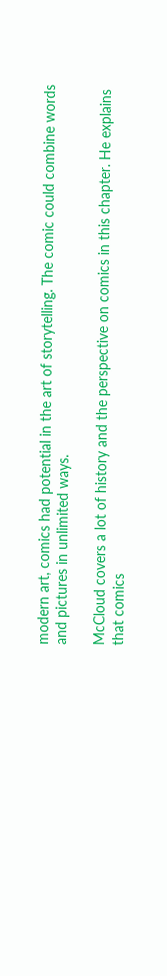modern art, comics had potential in the art of storytelling. The comic could combine words and pictures in unlimited ways.

McCloud covers a lot of history and the perspective on comics in this chapter. He explains that comics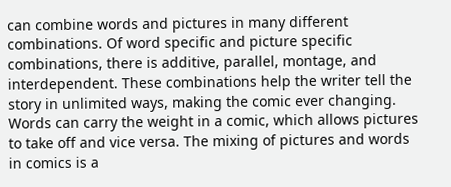can combine words and pictures in many different combinations. Of word specific and picture specific combinations, there is additive, parallel, montage, and interdependent. These combinations help the writer tell the story in unlimited ways, making the comic ever changing. Words can carry the weight in a comic, which allows pictures to take off and vice versa. The mixing of pictures and words in comics is a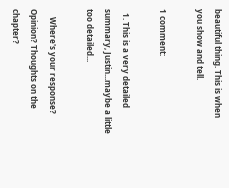beautiful thing. This is when you show and tell.

1 comment:

  1. This is a very detailed summary, Justin...maybe a little too detailed...

    Where's your response? Opinion? Thoughts on the chapter?